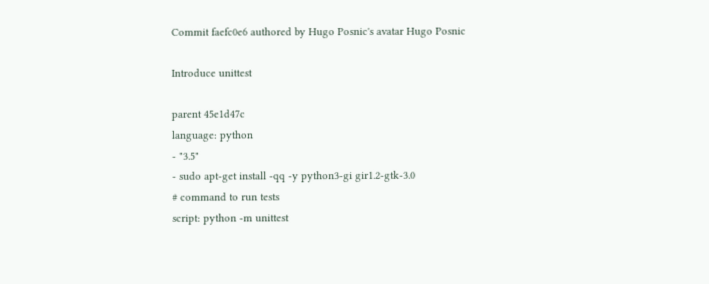Commit faefc0e6 authored by Hugo Posnic's avatar Hugo Posnic

Introduce unittest

parent 45e1d47c
language: python
- "3.5"
- sudo apt-get install -qq -y python3-gi gir1.2-gtk-3.0
# command to run tests
script: python -m unittest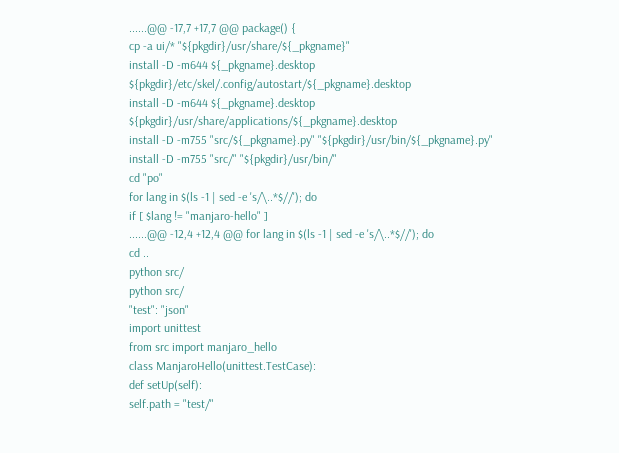......@@ -17,7 +17,7 @@ package() {
cp -a ui/* "${pkgdir}/usr/share/${_pkgname}"
install -D -m644 ${_pkgname}.desktop ${pkgdir}/etc/skel/.config/autostart/${_pkgname}.desktop
install -D -m644 ${_pkgname}.desktop ${pkgdir}/usr/share/applications/${_pkgname}.desktop
install -D -m755 "src/${_pkgname}.py" "${pkgdir}/usr/bin/${_pkgname}.py"
install -D -m755 "src/" "${pkgdir}/usr/bin/"
cd "po"
for lang in $(ls -1 | sed -e 's/\..*$//'); do
if [ $lang != "manjaro-hello" ]
......@@ -12,4 +12,4 @@ for lang in $(ls -1 | sed -e 's/\..*$//'); do
cd ..
python src/
python src/
"test": "json"
import unittest
from src import manjaro_hello
class ManjaroHello(unittest.TestCase):
def setUp(self):
self.path = "test/"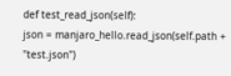def test_read_json(self):
json = manjaro_hello.read_json(self.path + "test.json")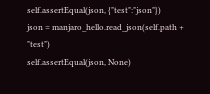self.assertEqual(json, {"test":"json"})
json = manjaro_hello.read_json(self.path + "test")
self.assertEqual(json, None)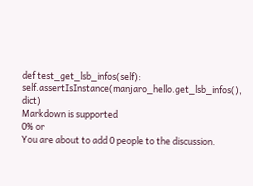def test_get_lsb_infos(self):
self.assertIsInstance(manjaro_hello.get_lsb_infos(), dict)
Markdown is supported
0% or
You are about to add 0 people to the discussion.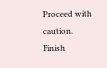Proceed with caution.
Finish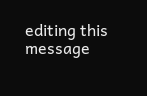editing this message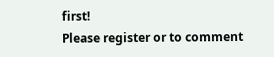first!
Please register or to comment